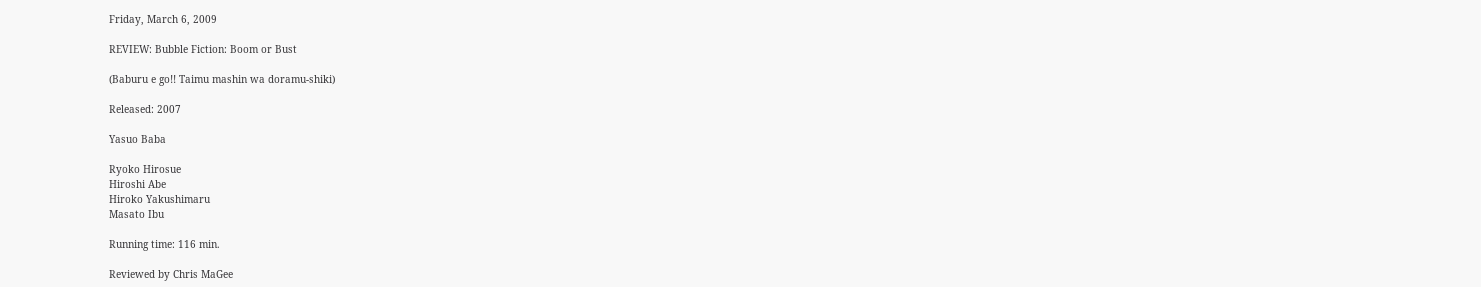Friday, March 6, 2009

REVIEW: Bubble Fiction: Boom or Bust

(Baburu e go!! Taimu mashin wa doramu-shiki)

Released: 2007

Yasuo Baba

Ryoko Hirosue
Hiroshi Abe
Hiroko Yakushimaru
Masato Ibu

Running time: 116 min.

Reviewed by Chris MaGee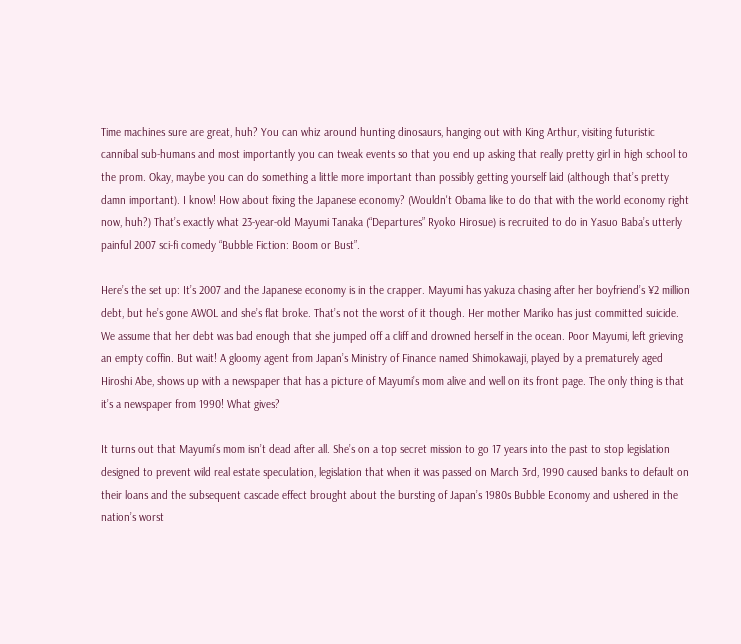Time machines sure are great, huh? You can whiz around hunting dinosaurs, hanging out with King Arthur, visiting futuristic cannibal sub-humans and most importantly you can tweak events so that you end up asking that really pretty girl in high school to the prom. Okay, maybe you can do something a little more important than possibly getting yourself laid (although that’s pretty damn important). I know! How about fixing the Japanese economy? (Wouldn't Obama like to do that with the world economy right now, huh?) That’s exactly what 23-year-old Mayumi Tanaka (“Departures” Ryoko Hirosue) is recruited to do in Yasuo Baba’s utterly painful 2007 sci-fi comedy “Bubble Fiction: Boom or Bust”.

Here’s the set up: It’s 2007 and the Japanese economy is in the crapper. Mayumi has yakuza chasing after her boyfriend’s ¥2 million debt, but he’s gone AWOL and she’s flat broke. That’s not the worst of it though. Her mother Mariko has just committed suicide. We assume that her debt was bad enough that she jumped off a cliff and drowned herself in the ocean. Poor Mayumi, left grieving an empty coffin. But wait! A gloomy agent from Japan’s Ministry of Finance named Shimokawaji, played by a prematurely aged Hiroshi Abe, shows up with a newspaper that has a picture of Mayumi’s mom alive and well on its front page. The only thing is that it’s a newspaper from 1990! What gives?

It turns out that Mayumi’s mom isn’t dead after all. She’s on a top secret mission to go 17 years into the past to stop legislation designed to prevent wild real estate speculation, legislation that when it was passed on March 3rd, 1990 caused banks to default on their loans and the subsequent cascade effect brought about the bursting of Japan’s 1980s Bubble Economy and ushered in the nation’s worst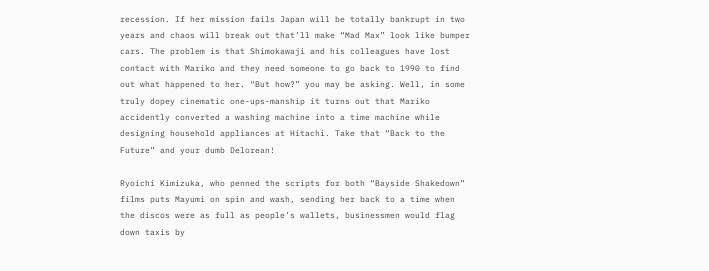recession. If her mission fails Japan will be totally bankrupt in two years and chaos will break out that’ll make “Mad Max” look like bumper cars. The problem is that Shimokawaji and his colleagues have lost contact with Mariko and they need someone to go back to 1990 to find out what happened to her. “But how?” you may be asking. Well, in some truly dopey cinematic one-ups-manship it turns out that Mariko accidently converted a washing machine into a time machine while designing household appliances at Hitachi. Take that “Back to the Future” and your dumb Delorean!

Ryoichi Kimizuka, who penned the scripts for both “Bayside Shakedown” films puts Mayumi on spin and wash, sending her back to a time when the discos were as full as people’s wallets, businessmen would flag down taxis by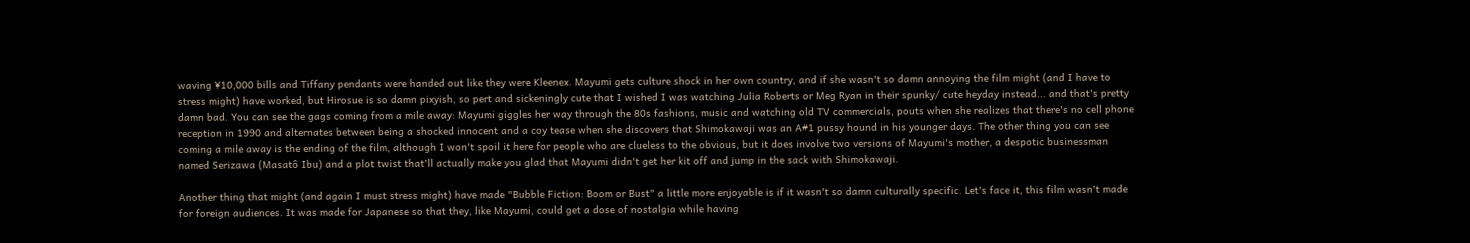waving ¥10,000 bills and Tiffany pendants were handed out like they were Kleenex. Mayumi gets culture shock in her own country, and if she wasn't so damn annoying the film might (and I have to stress might) have worked, but Hirosue is so damn pixyish, so pert and sickeningly cute that I wished I was watching Julia Roberts or Meg Ryan in their spunky/ cute heyday instead... and that's pretty damn bad. You can see the gags coming from a mile away: Mayumi giggles her way through the 80s fashions, music and watching old TV commercials, pouts when she realizes that there's no cell phone reception in 1990 and alternates between being a shocked innocent and a coy tease when she discovers that Shimokawaji was an A#1 pussy hound in his younger days. The other thing you can see coming a mile away is the ending of the film, although I won't spoil it here for people who are clueless to the obvious, but it does involve two versions of Mayumi's mother, a despotic businessman named Serizawa (Masatô Ibu) and a plot twist that'll actually make you glad that Mayumi didn't get her kit off and jump in the sack with Shimokawaji.

Another thing that might (and again I must stress might) have made "Bubble Fiction: Boom or Bust" a little more enjoyable is if it wasn't so damn culturally specific. Let's face it, this film wasn't made for foreign audiences. It was made for Japanese so that they, like Mayumi, could get a dose of nostalgia while having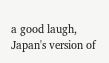a good laugh, Japan's version of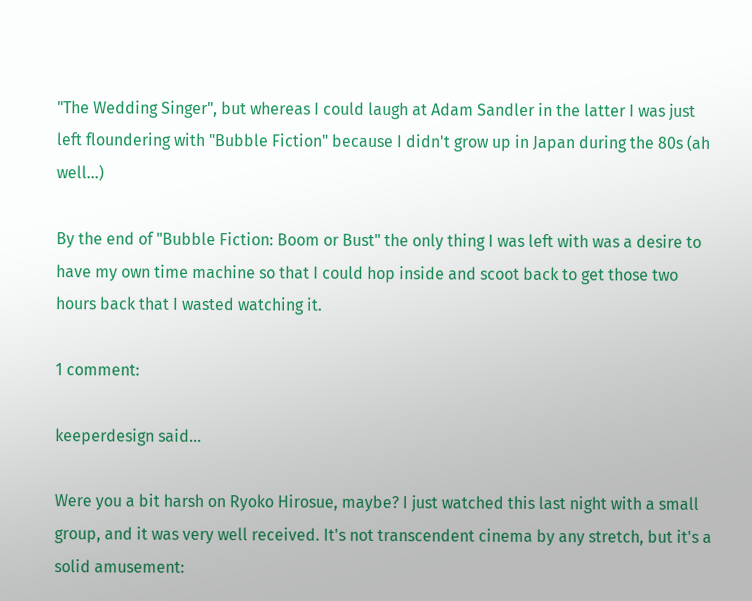"The Wedding Singer", but whereas I could laugh at Adam Sandler in the latter I was just left floundering with "Bubble Fiction" because I didn't grow up in Japan during the 80s (ah well...)

By the end of "Bubble Fiction: Boom or Bust" the only thing I was left with was a desire to have my own time machine so that I could hop inside and scoot back to get those two hours back that I wasted watching it.

1 comment:

keeperdesign said...

Were you a bit harsh on Ryoko Hirosue, maybe? I just watched this last night with a small group, and it was very well received. It's not transcendent cinema by any stretch, but it's a solid amusement: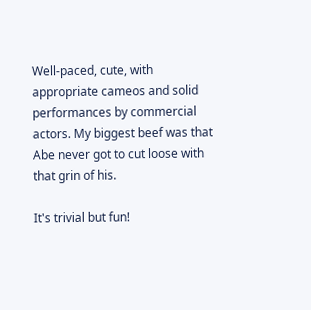Well-paced, cute, with appropriate cameos and solid performances by commercial actors. My biggest beef was that Abe never got to cut loose with that grin of his.

It's trivial but fun!